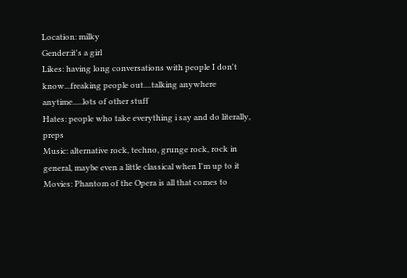Location: milky
Gender:it's a girl
Likes: having long conversations with people I don't know...freaking people out....talking anywhere anytime.....lots of other stuff
Hates: people who take everything i say and do literally, preps
Music: alternative rock, techno, grunge rock, rock in general, maybe even a little classical when I'm up to it
Movies: Phantom of the Opera is all that comes to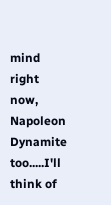mind right now, Napoleon Dynamite too.....I'll think of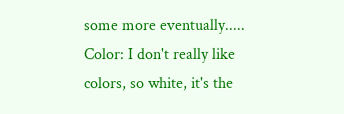some more eventually.....
Color: I don't really like colors, so white, it's the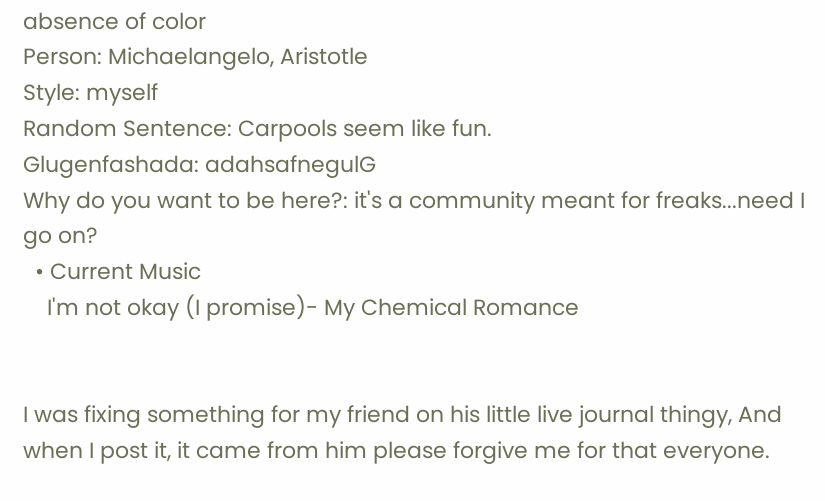absence of color
Person: Michaelangelo, Aristotle
Style: myself
Random Sentence: Carpools seem like fun.
Glugenfashada: adahsafnegulG
Why do you want to be here?: it's a community meant for freaks...need I go on?
  • Current Music
    I'm not okay (I promise)- My Chemical Romance


I was fixing something for my friend on his little live journal thingy, And when I post it, it came from him please forgive me for that everyone.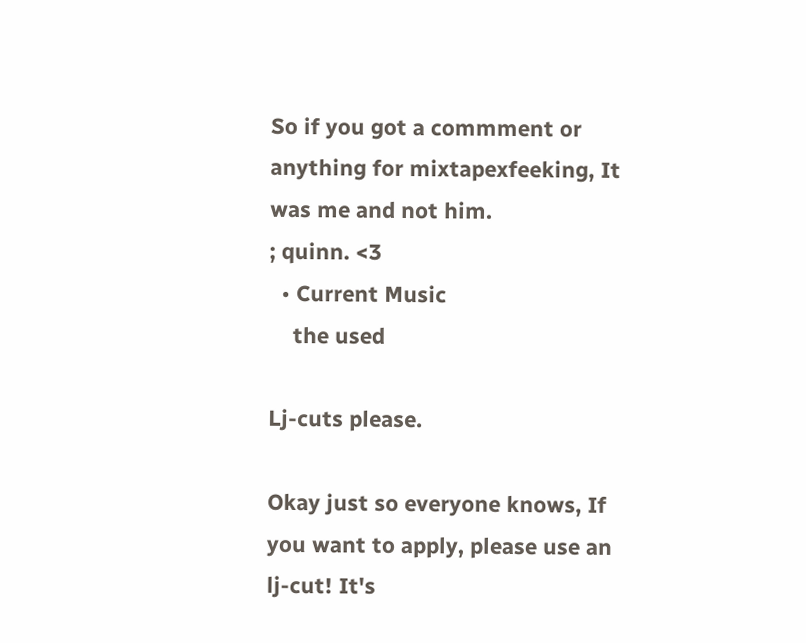So if you got a commment or anything for mixtapexfeeking, It was me and not him.
; quinn. <3
  • Current Music
    the used

Lj-cuts please.

Okay just so everyone knows, If you want to apply, please use an lj-cut! It's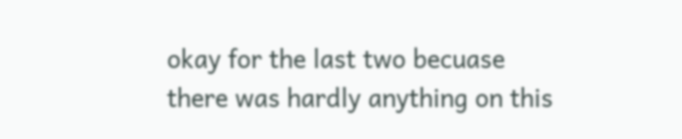okay for the last two becuase there was hardly anything on this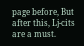page before, But after this, Lj-cits are a must.